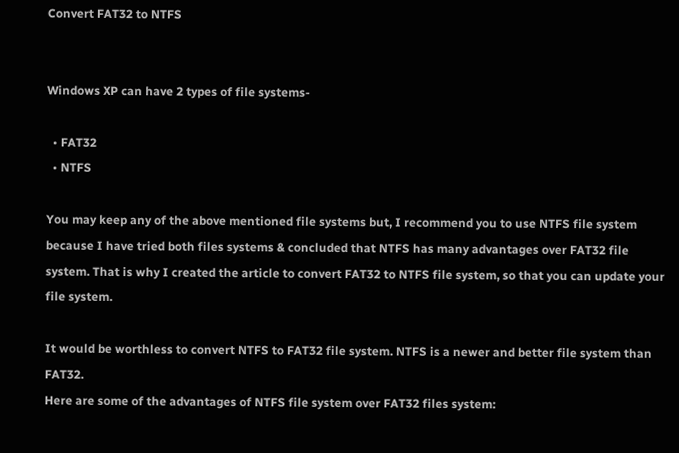Convert FAT32 to NTFS


Windows XP can have 2 types of file systems-

  • FAT32
  • NTFS

You may keep any of the above mentioned file systems but, I recommend you to use NTFS file system because I have tried both files systems & concluded that NTFS has many advantages over FAT32 file system. That is why I created the article to convert FAT32 to NTFS file system, so that you can update your file system.

It would be worthless to convert NTFS to FAT32 file system. NTFS is a newer and better file system than FAT32.
Here are some of the advantages of NTFS file system over FAT32 files system: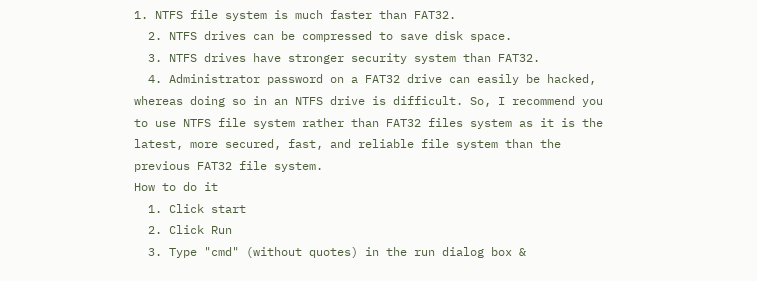1. NTFS file system is much faster than FAT32.
  2. NTFS drives can be compressed to save disk space.
  3. NTFS drives have stronger security system than FAT32.
  4. Administrator password on a FAT32 drive can easily be hacked, whereas doing so in an NTFS drive is difficult. So, I recommend you to use NTFS file system rather than FAT32 files system as it is the latest, more secured, fast, and reliable file system than the previous FAT32 file system.
How to do it
  1. Click start
  2. Click Run
  3. Type "cmd" (without quotes) in the run dialog box &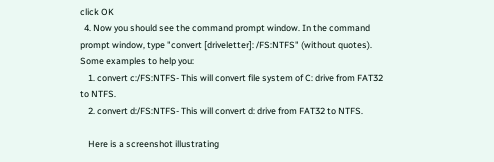click OK
  4. Now you should see the command prompt window. In the command prompt window, type "convert [driveletter]: /FS:NTFS" (without quotes). Some examples to help you:
    1. convert c:/FS:NTFS- This will convert file system of C: drive from FAT32 to NTFS.
    2. convert d:/FS:NTFS- This will convert d: drive from FAT32 to NTFS.

    Here is a screenshot illustrating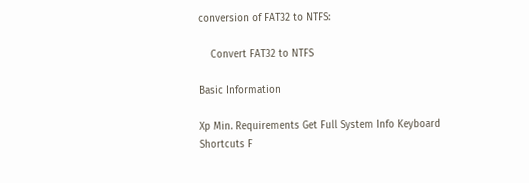conversion of FAT32 to NTFS:

    Convert FAT32 to NTFS

Basic Information

Xp Min. Requirements Get Full System Info Keyboard Shortcuts F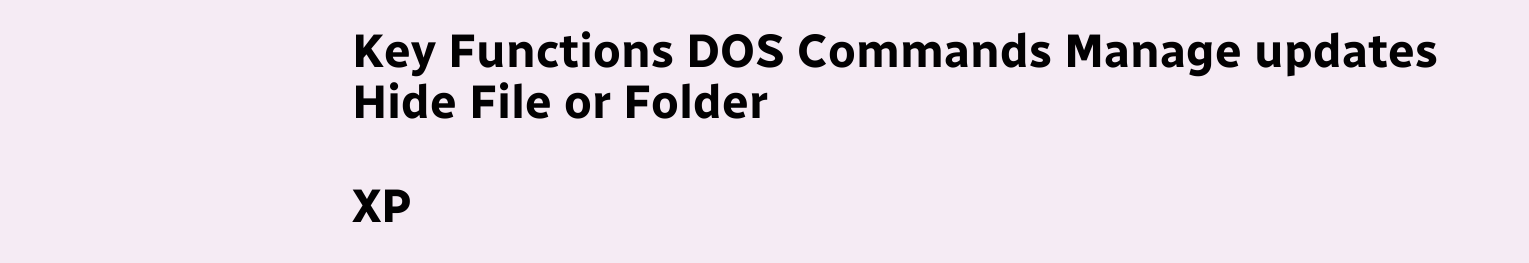Key Functions DOS Commands Manage updates Hide File or Folder

XP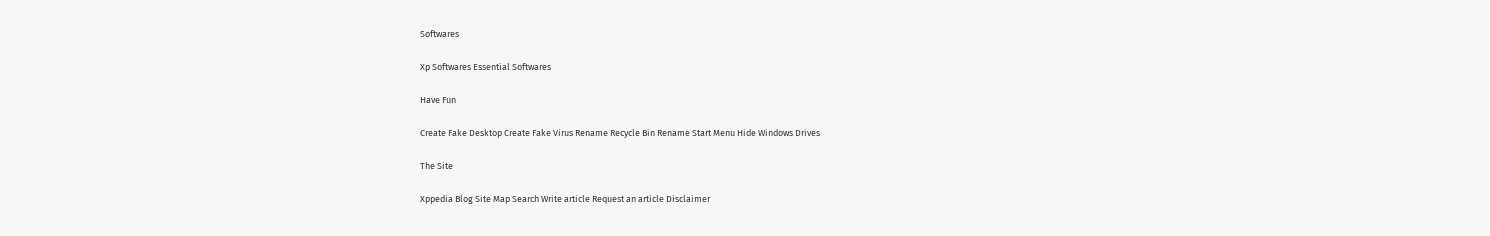Softwares

Xp Softwares Essential Softwares

Have Fun

Create Fake Desktop Create Fake Virus Rename Recycle Bin Rename Start Menu Hide Windows Drives

The Site

Xppedia Blog Site Map Search Write article Request an article Disclaimer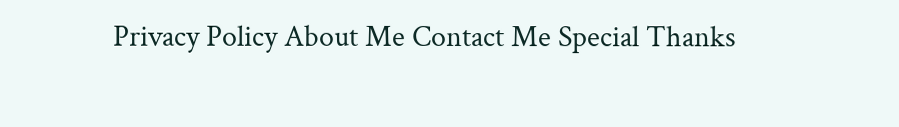Privacy Policy About Me Contact Me Special Thanks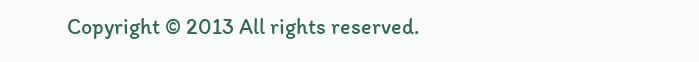Copyright © 2013 All rights reserved.